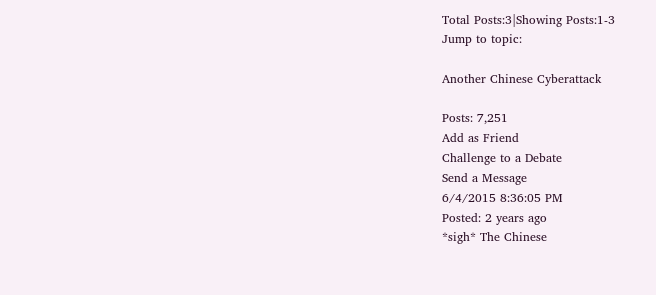Total Posts:3|Showing Posts:1-3
Jump to topic:

Another Chinese Cyberattack

Posts: 7,251
Add as Friend
Challenge to a Debate
Send a Message
6/4/2015 8:36:05 PM
Posted: 2 years ago
*sigh* The Chinese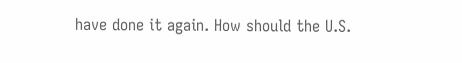have done it again. How should the U.S.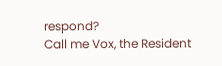respond?
Call me Vox, the Resident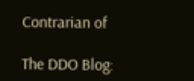Contrarian of

The DDO Blog: